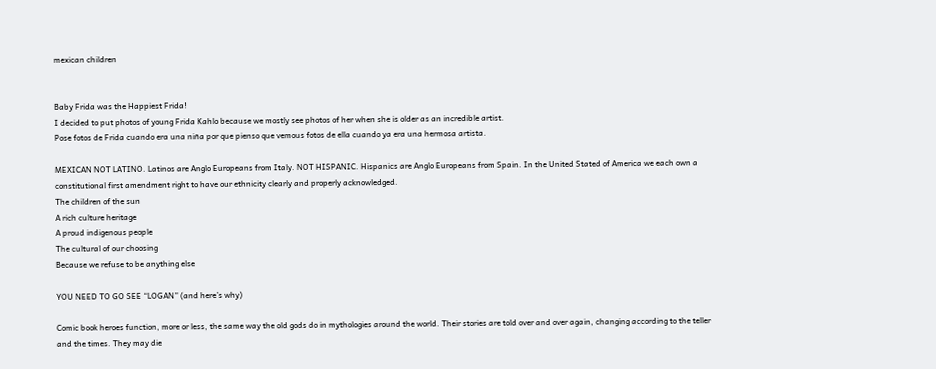mexican children


Baby Frida was the Happiest Frida!
I decided to put photos of young Frida Kahlo because we mostly see photos of her when she is older as an incredible artist.
Pose fotos de Frida cuando era una niña por que pienso que vemous fotos de ella cuando ya era una hermosa artista.

MEXICAN NOT LATINO. Latinos are Anglo Europeans from Italy. NOT HISPANIC. Hispanics are Anglo Europeans from Spain. In the United Stated of America we each own a constitutional first amendment right to have our ethnicity clearly and properly acknowledged.
The children of the sun
A rich culture heritage
A proud indigenous people
The cultural of our choosing
Because we refuse to be anything else

YOU NEED TO GO SEE “LOGAN” (and here’s why)

Comic book heroes function, more or less, the same way the old gods do in mythologies around the world. Their stories are told over and over again, changing according to the teller and the times. They may die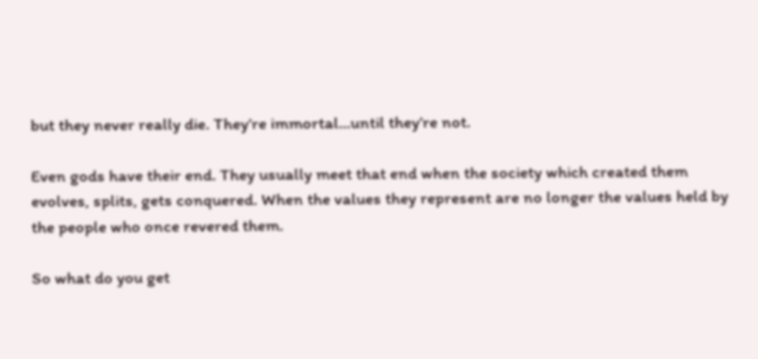but they never really die. They’re immortal…until they’re not.

Even gods have their end. They usually meet that end when the society which created them evolves, splits, gets conquered. When the values they represent are no longer the values held by the people who once revered them.

So what do you get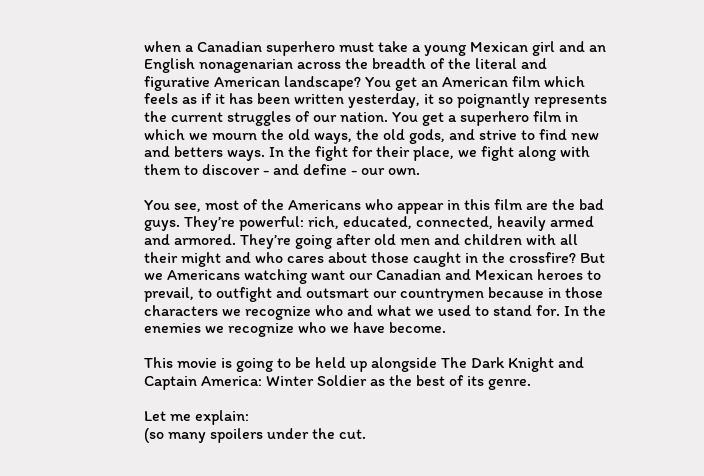when a Canadian superhero must take a young Mexican girl and an English nonagenarian across the breadth of the literal and figurative American landscape? You get an American film which feels as if it has been written yesterday, it so poignantly represents the current struggles of our nation. You get a superhero film in which we mourn the old ways, the old gods, and strive to find new and betters ways. In the fight for their place, we fight along with them to discover - and define - our own.

You see, most of the Americans who appear in this film are the bad guys. They’re powerful: rich, educated, connected, heavily armed and armored. They’re going after old men and children with all their might and who cares about those caught in the crossfire? But we Americans watching want our Canadian and Mexican heroes to prevail, to outfight and outsmart our countrymen because in those characters we recognize who and what we used to stand for. In the enemies we recognize who we have become.

This movie is going to be held up alongside The Dark Knight and Captain America: Winter Soldier as the best of its genre.

Let me explain:
(so many spoilers under the cut.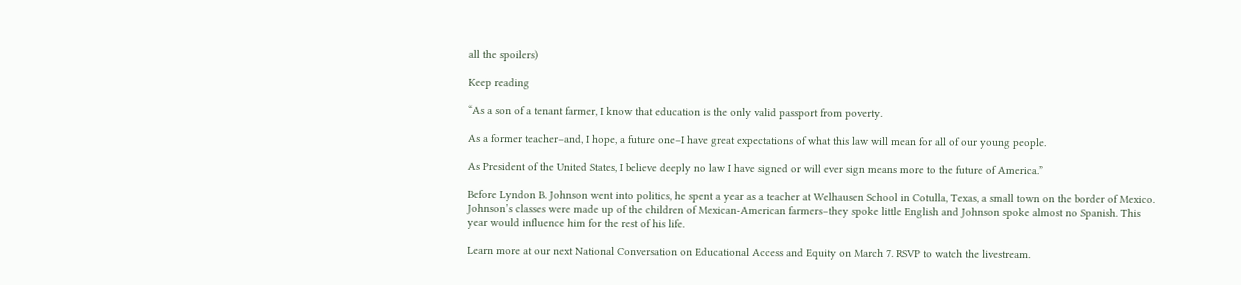all the spoilers)

Keep reading

“As a son of a tenant farmer, I know that education is the only valid passport from poverty.

As a former teacher–and, I hope, a future one–I have great expectations of what this law will mean for all of our young people.

As President of the United States, I believe deeply no law I have signed or will ever sign means more to the future of America.”

Before Lyndon B. Johnson went into politics, he spent a year as a teacher at Welhausen School in Cotulla, Texas, a small town on the border of Mexico. Johnson’s classes were made up of the children of Mexican-American farmers–they spoke little English and Johnson spoke almost no Spanish. This year would influence him for the rest of his life.

Learn more at our next National Conversation on Educational Access and Equity on March 7. RSVP to watch the livestream.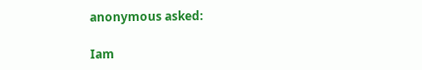anonymous asked:

Iam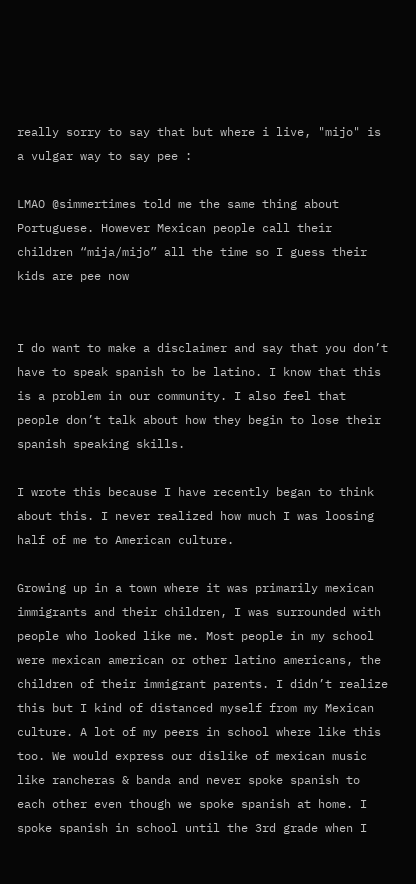really sorry to say that but where i live, "mijo" is a vulgar way to say pee :

LMAO @simmertimes told me the same thing about Portuguese. However Mexican people call their children “mija/mijo” all the time so I guess their kids are pee now


I do want to make a disclaimer and say that you don’t have to speak spanish to be latino. I know that this is a problem in our community. I also feel that people don’t talk about how they begin to lose their spanish speaking skills.

I wrote this because I have recently began to think about this. I never realized how much I was loosing half of me to American culture.

Growing up in a town where it was primarily mexican immigrants and their children, I was surrounded with people who looked like me. Most people in my school were mexican american or other latino americans, the children of their immigrant parents. I didn’t realize this but I kind of distanced myself from my Mexican culture. A lot of my peers in school where like this too. We would express our dislike of mexican music like rancheras & banda and never spoke spanish to each other even though we spoke spanish at home. I spoke spanish in school until the 3rd grade when I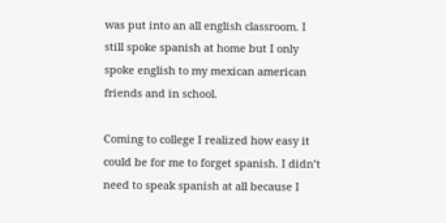was put into an all english classroom. I still spoke spanish at home but I only spoke english to my mexican american friends and in school.

Coming to college I realized how easy it could be for me to forget spanish. I didn’t need to speak spanish at all because I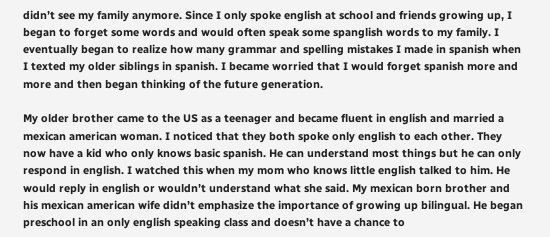didn’t see my family anymore. Since I only spoke english at school and friends growing up, I began to forget some words and would often speak some spanglish words to my family. I eventually began to realize how many grammar and spelling mistakes I made in spanish when I texted my older siblings in spanish. I became worried that I would forget spanish more and more and then began thinking of the future generation.

My older brother came to the US as a teenager and became fluent in english and married a mexican american woman. I noticed that they both spoke only english to each other. They now have a kid who only knows basic spanish. He can understand most things but he can only respond in english. I watched this when my mom who knows little english talked to him. He would reply in english or wouldn’t understand what she said. My mexican born brother and his mexican american wife didn’t emphasize the importance of growing up bilingual. He began preschool in an only english speaking class and doesn’t have a chance to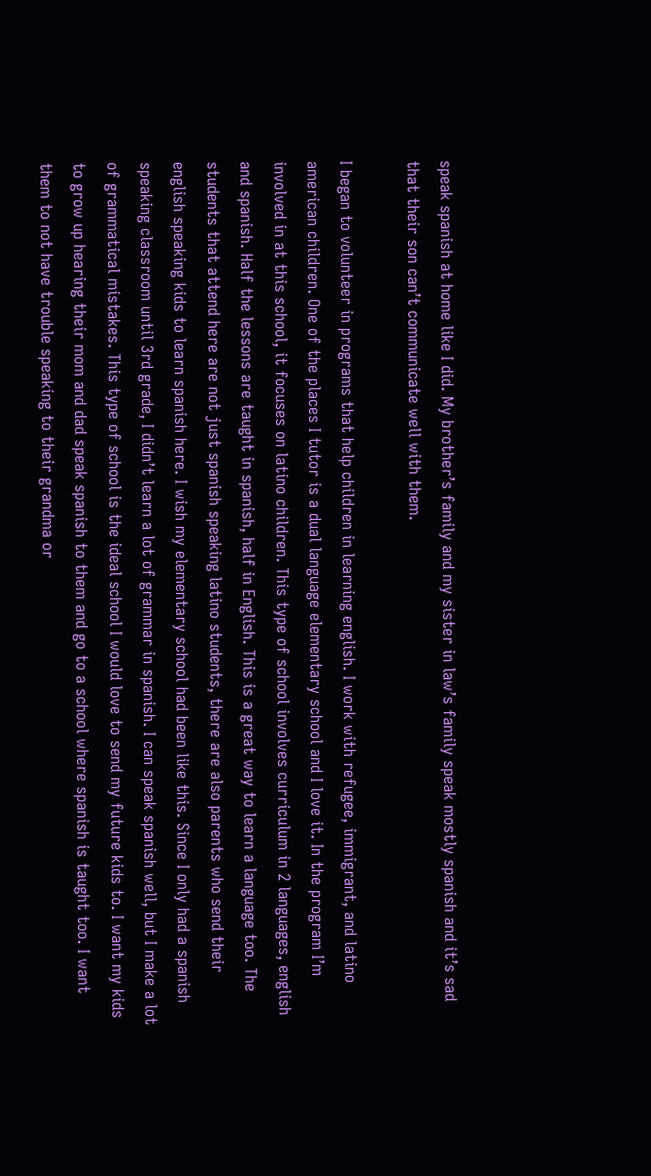speak spanish at home like I did. My brother’s family and my sister in law’s family speak mostly spanish and it’s sad that their son can’t communicate well with them.

I began to volunteer in programs that help children in learning english. I work with refugee, immigrant, and latino american children. One of the places I tutor is a dual language elementary school and I love it. In the program I’m involved in at this school, it focuses on latino children. This type of school involves curriculum in 2 languages, english and spanish. Half the lessons are taught in spanish, half in English. This is a great way to learn a language too. The students that attend here are not just spanish speaking latino students, there are also parents who send their english speaking kids to learn spanish here. I wish my elementary school had been like this. Since I only had a spanish speaking classroom until 3rd grade, I didn’t learn a lot of grammar in spanish. I can speak spanish well, but I make a lot of grammatical mistakes. This type of school is the ideal school I would love to send my future kids to. I want my kids to grow up hearing their mom and dad speak spanish to them and go to a school where spanish is taught too. I want them to not have trouble speaking to their grandma or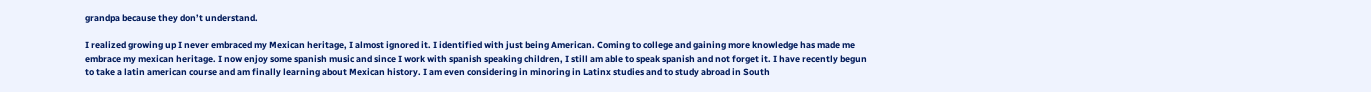grandpa because they don’t understand.

I realized growing up I never embraced my Mexican heritage, I almost ignored it. I identified with just being American. Coming to college and gaining more knowledge has made me embrace my mexican heritage. I now enjoy some spanish music and since I work with spanish speaking children, I still am able to speak spanish and not forget it. I have recently begun to take a latin american course and am finally learning about Mexican history. I am even considering in minoring in Latinx studies and to study abroad in South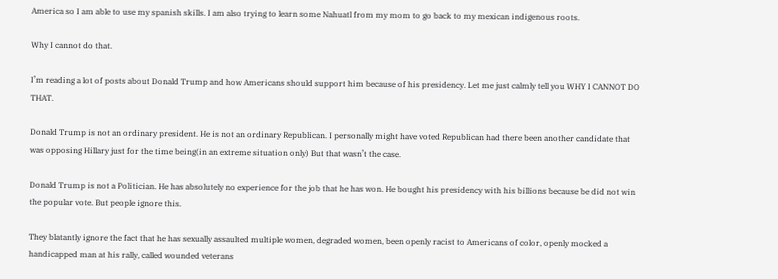America so I am able to use my spanish skills. I am also trying to learn some Nahuatl from my mom to go back to my mexican indigenous roots.

Why I cannot do that.

I’m reading a lot of posts about Donald Trump and how Americans should support him because of his presidency. Let me just calmly tell you WHY I CANNOT DO THAT.

Donald Trump is not an ordinary president. He is not an ordinary Republican. I personally might have voted Republican had there been another candidate that was opposing Hillary just for the time being(in an extreme situation only) But that wasn’t the case.

Donald Trump is not a Politician. He has absolutely no experience for the job that he has won. He bought his presidency with his billions because be did not win the popular vote. But people ignore this.

They blatantly ignore the fact that he has sexually assaulted multiple women, degraded women, been openly racist to Americans of color, openly mocked a handicapped man at his rally, called wounded veterans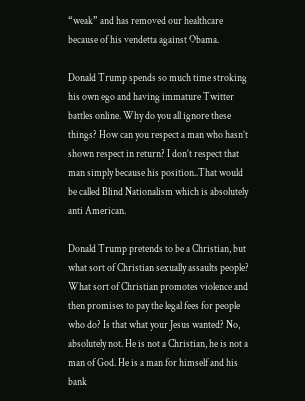“weak” and has removed our healthcare because of his vendetta against Obama.

Donald Trump spends so much time stroking his own ego and having immature Twitter battles online. Why do you all ignore these things? How can you respect a man who hasn’t shown respect in return? I don’t respect that man simply because his position..That would be called Blind Nationalism which is absolutely anti American.

Donald Trump pretends to be a Christian, but what sort of Christian sexually assaults people? What sort of Christian promotes violence and then promises to pay the legal fees for people who do? Is that what your Jesus wanted? No, absolutely not. He is not a Christian, he is not a man of God. He is a man for himself and his bank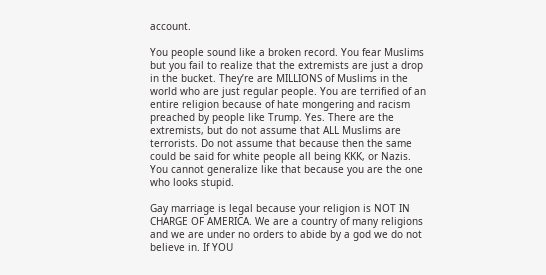account.

You people sound like a broken record. You fear Muslims but you fail to realize that the extremists are just a drop in the bucket. They’re are MILLIONS of Muslims in the world who are just regular people. You are terrified of an entire religion because of hate mongering and racism preached by people like Trump. Yes. There are the extremists, but do not assume that ALL Muslims are terrorists. Do not assume that because then the same could be said for white people all being KKK, or Nazis. You cannot generalize like that because you are the one who looks stupid.

Gay marriage is legal because your religion is NOT IN CHARGE OF AMERICA. We are a country of many religions and we are under no orders to abide by a god we do not believe in. If YOU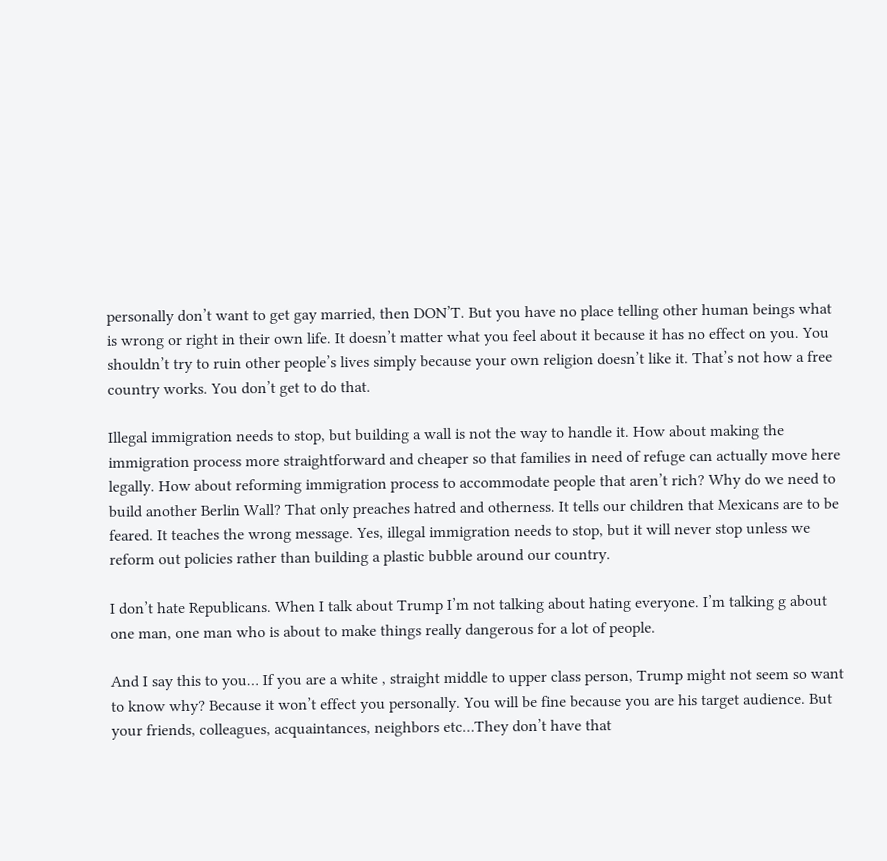personally don’t want to get gay married, then DON’T. But you have no place telling other human beings what is wrong or right in their own life. It doesn’t matter what you feel about it because it has no effect on you. You shouldn’t try to ruin other people’s lives simply because your own religion doesn’t like it. That’s not how a free country works. You don’t get to do that.

Illegal immigration needs to stop, but building a wall is not the way to handle it. How about making the immigration process more straightforward and cheaper so that families in need of refuge can actually move here legally. How about reforming immigration process to accommodate people that aren’t rich? Why do we need to build another Berlin Wall? That only preaches hatred and otherness. It tells our children that Mexicans are to be feared. It teaches the wrong message. Yes, illegal immigration needs to stop, but it will never stop unless we reform out policies rather than building a plastic bubble around our country.

I don’t hate Republicans. When I talk about Trump I’m not talking about hating everyone. I’m talking g about one man, one man who is about to make things really dangerous for a lot of people.

And I say this to you… If you are a white , straight middle to upper class person, Trump might not seem so want to know why? Because it won’t effect you personally. You will be fine because you are his target audience. But your friends, colleagues, acquaintances, neighbors etc…They don’t have that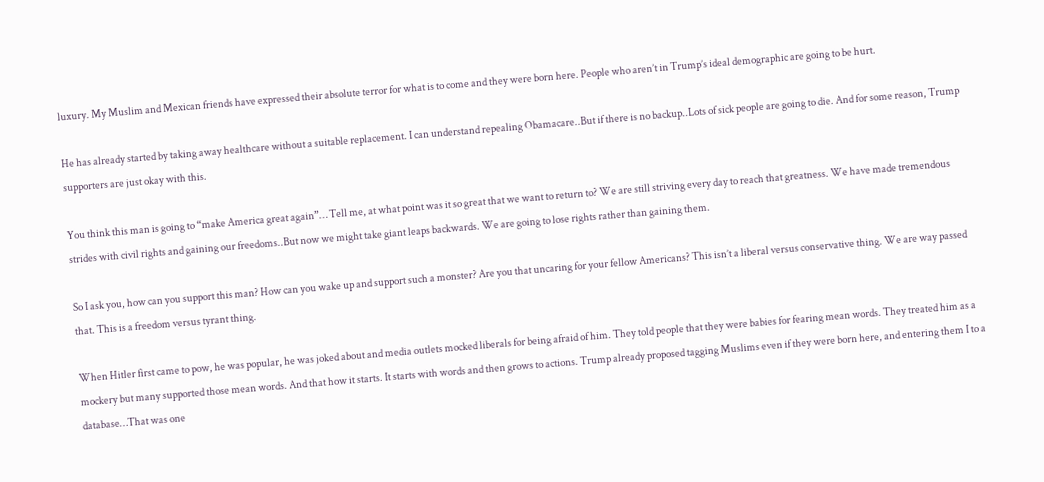luxury. My Muslim and Mexican friends have expressed their absolute terror for what is to come and they were born here. People who aren’t in Trump’s ideal demographic are going to be hurt.

He has already started by taking away healthcare without a suitable replacement. I can understand repealing Obamacare..But if there is no backup..Lots of sick people are going to die. And for some reason, Trump supporters are just okay with this.

You think this man is going to “make America great again”… Tell me, at what point was it so great that we want to return to? We are still striving every day to reach that greatness. We have made tremendous strides with civil rights and gaining our freedoms..But now we might take giant leaps backwards. We are going to lose rights rather than gaining them.

So I ask you, how can you support this man? How can you wake up and support such a monster? Are you that uncaring for your fellow Americans? This isn’t a liberal versus conservative thing. We are way passed that. This is a freedom versus tyrant thing.

When Hitler first came to pow, he was popular, he was joked about and media outlets mocked liberals for being afraid of him. They told people that they were babies for fearing mean words. They treated him as a mockery but many supported those mean words. And that how it starts. It starts with words and then grows to actions. Trump already proposed tagging Muslims even if they were born here, and entering them I to a database…That was one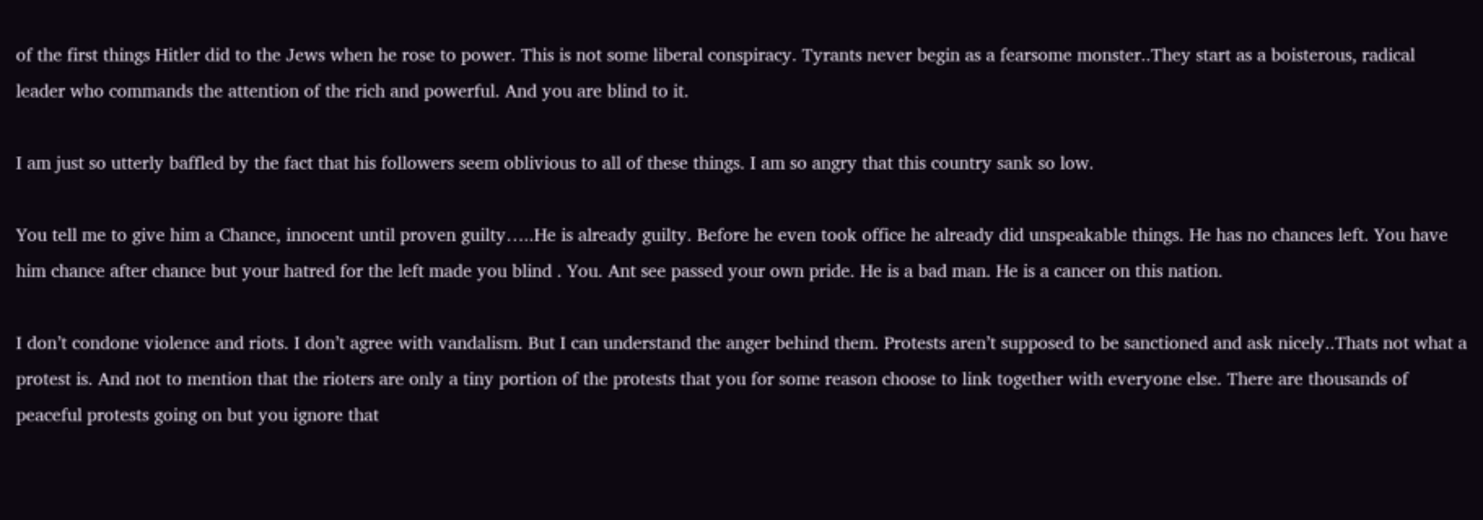of the first things Hitler did to the Jews when he rose to power. This is not some liberal conspiracy. Tyrants never begin as a fearsome monster..They start as a boisterous, radical leader who commands the attention of the rich and powerful. And you are blind to it.

I am just so utterly baffled by the fact that his followers seem oblivious to all of these things. I am so angry that this country sank so low.

You tell me to give him a Chance, innocent until proven guilty…..He is already guilty. Before he even took office he already did unspeakable things. He has no chances left. You have him chance after chance but your hatred for the left made you blind . You. Ant see passed your own pride. He is a bad man. He is a cancer on this nation.

I don’t condone violence and riots. I don’t agree with vandalism. But I can understand the anger behind them. Protests aren’t supposed to be sanctioned and ask nicely..Thats not what a protest is. And not to mention that the rioters are only a tiny portion of the protests that you for some reason choose to link together with everyone else. There are thousands of peaceful protests going on but you ignore that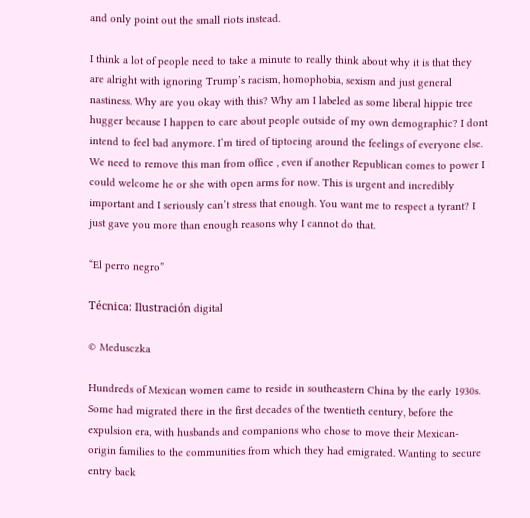and only point out the small riots instead.

I think a lot of people need to take a minute to really think about why it is that they are alright with ignoring Trump’s racism, homophobia, sexism and just general nastiness. Why are you okay with this? Why am I labeled as some liberal hippie tree hugger because I happen to care about people outside of my own demographic? I dont intend to feel bad anymore. I’m tired of tiptoeing around the feelings of everyone else. We need to remove this man from office , even if another Republican comes to power I could welcome he or she with open arms for now. This is urgent and incredibly important and I seriously can’t stress that enough. You want me to respect a tyrant? I just gave you more than enough reasons why I cannot do that.

“El perro negro”

Técnica: Ilustración digital

© Medusczka

Hundreds of Mexican women came to reside in southeastern China by the early 1930s. Some had migrated there in the first decades of the twentieth century, before the expulsion era, with husbands and companions who chose to move their Mexican-origin families to the communities from which they had emigrated. Wanting to secure entry back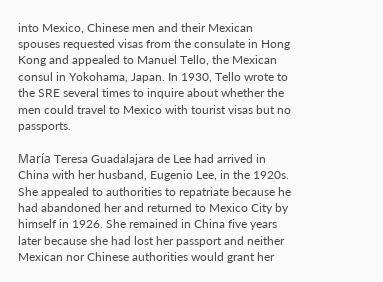into Mexico, Chinese men and their Mexican spouses requested visas from the consulate in Hong Kong and appealed to Manuel Tello, the Mexican consul in Yokohama, Japan. In 1930, Tello wrote to the SRE several times to inquire about whether the men could travel to Mexico with tourist visas but no passports.

María Teresa Guadalajara de Lee had arrived in China with her husband, Eugenio Lee, in the 1920s. She appealed to authorities to repatriate because he had abandoned her and returned to Mexico City by himself in 1926. She remained in China five years later because she had lost her passport and neither Mexican nor Chinese authorities would grant her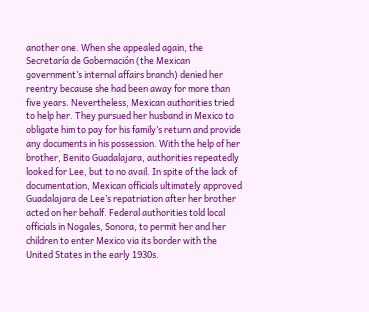another one. When she appealed again, the Secretaría de Gobernación (the Mexican government’s internal affairs branch) denied her reentry because she had been away for more than five years. Nevertheless, Mexican authorities tried to help her. They pursued her husband in Mexico to obligate him to pay for his family’s return and provide any documents in his possession. With the help of her brother, Benito Guadalajara, authorities repeatedly looked for Lee, but to no avail. In spite of the lack of documentation, Mexican officials ultimately approved Guadalajara de Lee’s repatriation after her brother acted on her behalf. Federal authorities told local officials in Nogales, Sonora, to permit her and her children to enter Mexico via its border with the United States in the early 1930s.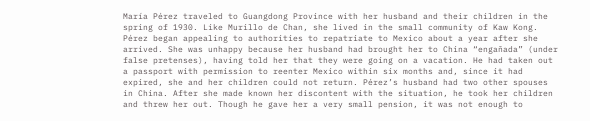María Pérez traveled to Guangdong Province with her husband and their children in the spring of 1930. Like Murillo de Chan, she lived in the small community of Kaw Kong. Pérez began appealing to authorities to repatriate to Mexico about a year after she arrived. She was unhappy because her husband had brought her to China “engañada” (under false pretenses), having told her that they were going on a vacation. He had taken out a passport with permission to reenter Mexico within six months and, since it had expired, she and her children could not return. Pérez’s husband had two other spouses in China. After she made known her discontent with the situation, he took her children and threw her out. Though he gave her a very small pension, it was not enough to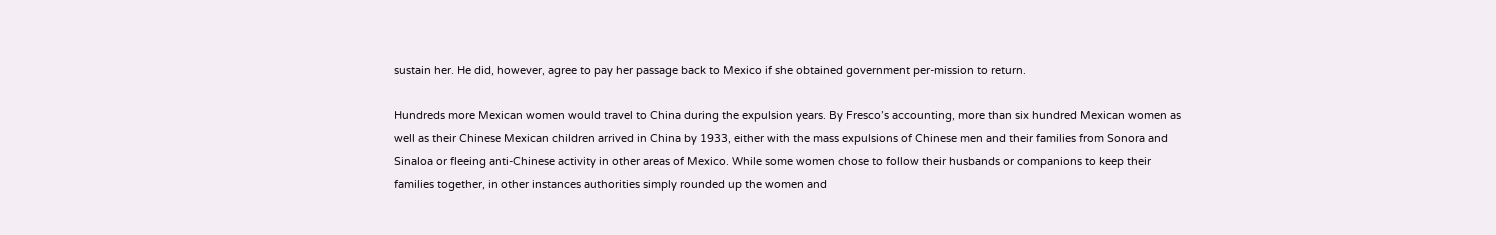sustain her. He did, however, agree to pay her passage back to Mexico if she obtained government per-mission to return.

Hundreds more Mexican women would travel to China during the expulsion years. By Fresco’s accounting, more than six hundred Mexican women as well as their Chinese Mexican children arrived in China by 1933, either with the mass expulsions of Chinese men and their families from Sonora and Sinaloa or fleeing anti-Chinese activity in other areas of Mexico. While some women chose to follow their husbands or companions to keep their families together, in other instances authorities simply rounded up the women and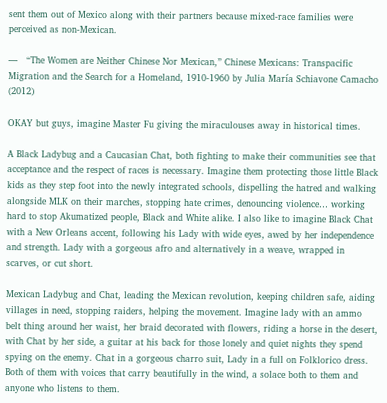sent them out of Mexico along with their partners because mixed-race families were perceived as non-Mexican.

—   “The Women are Neither Chinese Nor Mexican,” Chinese Mexicans: Transpacific Migration and the Search for a Homeland, 1910-1960 by Julia María Schiavone Camacho (2012)

OKAY but guys, imagine Master Fu giving the miraculouses away in historical times.

A Black Ladybug and a Caucasian Chat, both fighting to make their communities see that acceptance and the respect of races is necessary. Imagine them protecting those little Black kids as they step foot into the newly integrated schools, dispelling the hatred and walking alongside MLK on their marches, stopping hate crimes, denouncing violence… working hard to stop Akumatized people, Black and White alike. I also like to imagine Black Chat with a New Orleans accent, following his Lady with wide eyes, awed by her independence and strength. Lady with a gorgeous afro and alternatively in a weave, wrapped in scarves, or cut short.

Mexican Ladybug and Chat, leading the Mexican revolution, keeping children safe, aiding villages in need, stopping raiders, helping the movement. Imagine lady with an ammo belt thing around her waist, her braid decorated with flowers, riding a horse in the desert, with Chat by her side, a guitar at his back for those lonely and quiet nights they spend spying on the enemy. Chat in a gorgeous charro suit, Lady in a full on Folklorico dress. Both of them with voices that carry beautifully in the wind, a solace both to them and anyone who listens to them.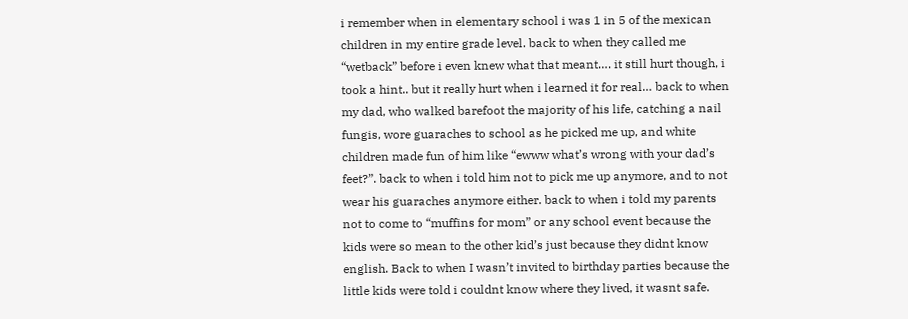i remember when in elementary school i was 1 in 5 of the mexican children in my entire grade level. back to when they called me “wetback” before i even knew what that meant…. it still hurt though, i took a hint.. but it really hurt when i learned it for real… back to when my dad, who walked barefoot the majority of his life, catching a nail fungis, wore guaraches to school as he picked me up, and white children made fun of him like “ewww what’s wrong with your dad’s feet?”. back to when i told him not to pick me up anymore, and to not wear his guaraches anymore either. back to when i told my parents not to come to “muffins for mom” or any school event because the kids were so mean to the other kid’s just because they didnt know english. Back to when I wasn’t invited to birthday parties because the little kids were told i couldnt know where they lived, it wasnt safe.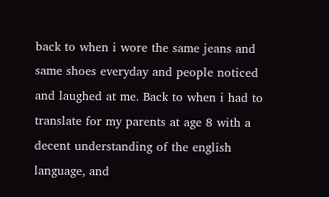back to when i wore the same jeans and same shoes everyday and people noticed and laughed at me. Back to when i had to translate for my parents at age 8 with a decent understanding of the english language, and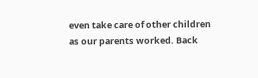even take care of other children as our parents worked. Back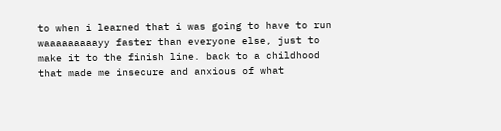to when i learned that i was going to have to run waaaaaaaaayy faster than everyone else, just to make it to the finish line. back to a childhood that made me insecure and anxious of what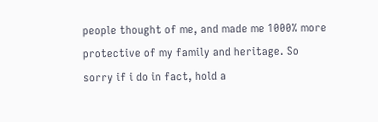people thought of me, and made me 1000% more protective of my family and heritage. So sorry if i do in fact, hold a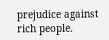prejudice against rich people.